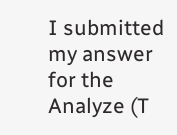I submitted my answer for the Analyze (T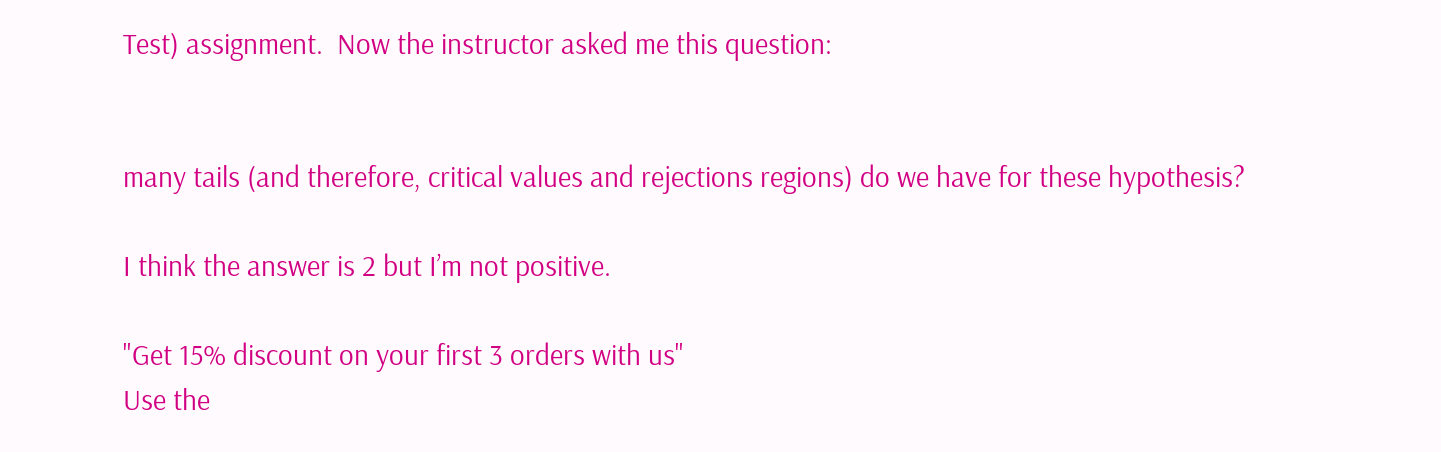Test) assignment.  Now the instructor asked me this question:


many tails (and therefore, critical values and rejections regions) do we have for these hypothesis?

I think the answer is 2 but I’m not positive.

"Get 15% discount on your first 3 orders with us"
Use the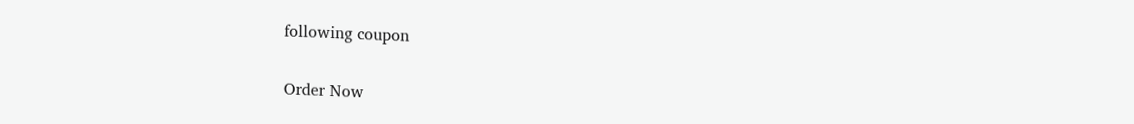following coupon

Order Now